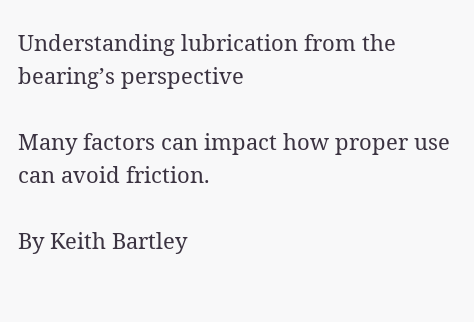Understanding lubrication from the bearing’s perspective

Many factors can impact how proper use can avoid friction.

By Keith Bartley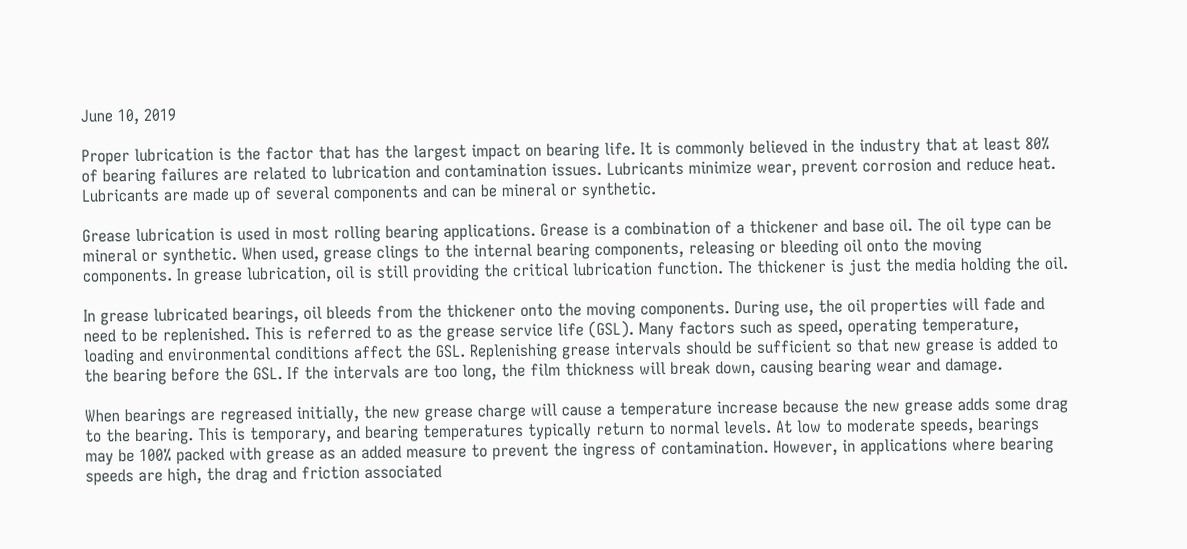June 10, 2019

Proper lubrication is the factor that has the largest impact on bearing life. It is commonly believed in the industry that at least 80% of bearing failures are related to lubrication and contamination issues. Lubricants minimize wear, prevent corrosion and reduce heat. Lubricants are made up of several components and can be mineral or synthetic.

Grease lubrication is used in most rolling bearing applications. Grease is a combination of a thickener and base oil. The oil type can be mineral or synthetic. When used, grease clings to the internal bearing components, releasing or bleeding oil onto the moving components. In grease lubrication, oil is still providing the critical lubrication function. The thickener is just the media holding the oil.

In grease lubricated bearings, oil bleeds from the thickener onto the moving components. During use, the oil properties will fade and need to be replenished. This is referred to as the grease service life (GSL). Many factors such as speed, operating temperature, loading and environmental conditions affect the GSL. Replenishing grease intervals should be sufficient so that new grease is added to the bearing before the GSL. If the intervals are too long, the film thickness will break down, causing bearing wear and damage.

When bearings are regreased initially, the new grease charge will cause a temperature increase because the new grease adds some drag to the bearing. This is temporary, and bearing temperatures typically return to normal levels. At low to moderate speeds, bearings may be 100% packed with grease as an added measure to prevent the ingress of contamination. However, in applications where bearing speeds are high, the drag and friction associated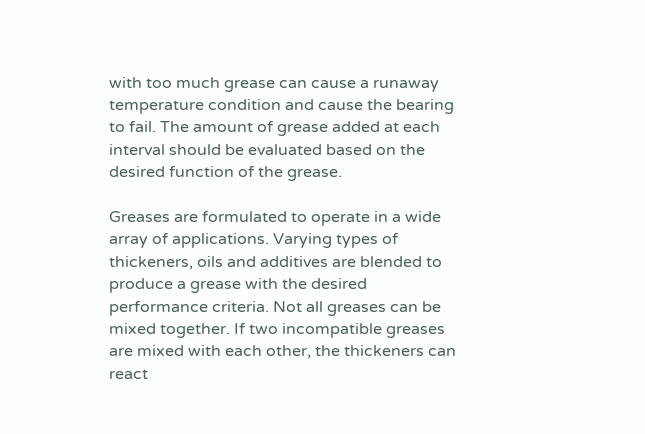with too much grease can cause a runaway temperature condition and cause the bearing to fail. The amount of grease added at each interval should be evaluated based on the desired function of the grease.

Greases are formulated to operate in a wide array of applications. Varying types of thickeners, oils and additives are blended to produce a grease with the desired performance criteria. Not all greases can be mixed together. If two incompatible greases are mixed with each other, the thickeners can react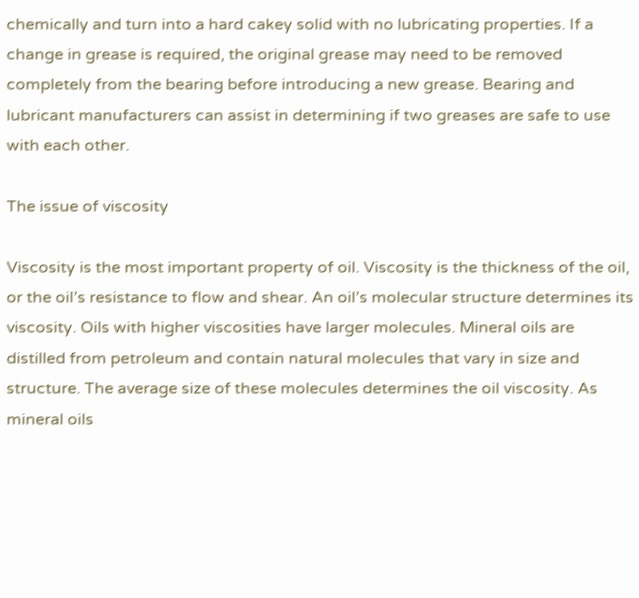chemically and turn into a hard cakey solid with no lubricating properties. If a change in grease is required, the original grease may need to be removed completely from the bearing before introducing a new grease. Bearing and lubricant manufacturers can assist in determining if two greases are safe to use with each other.

The issue of viscosity

Viscosity is the most important property of oil. Viscosity is the thickness of the oil, or the oil’s resistance to flow and shear. An oil’s molecular structure determines its viscosity. Oils with higher viscosities have larger molecules. Mineral oils are distilled from petroleum and contain natural molecules that vary in size and structure. The average size of these molecules determines the oil viscosity. As mineral oils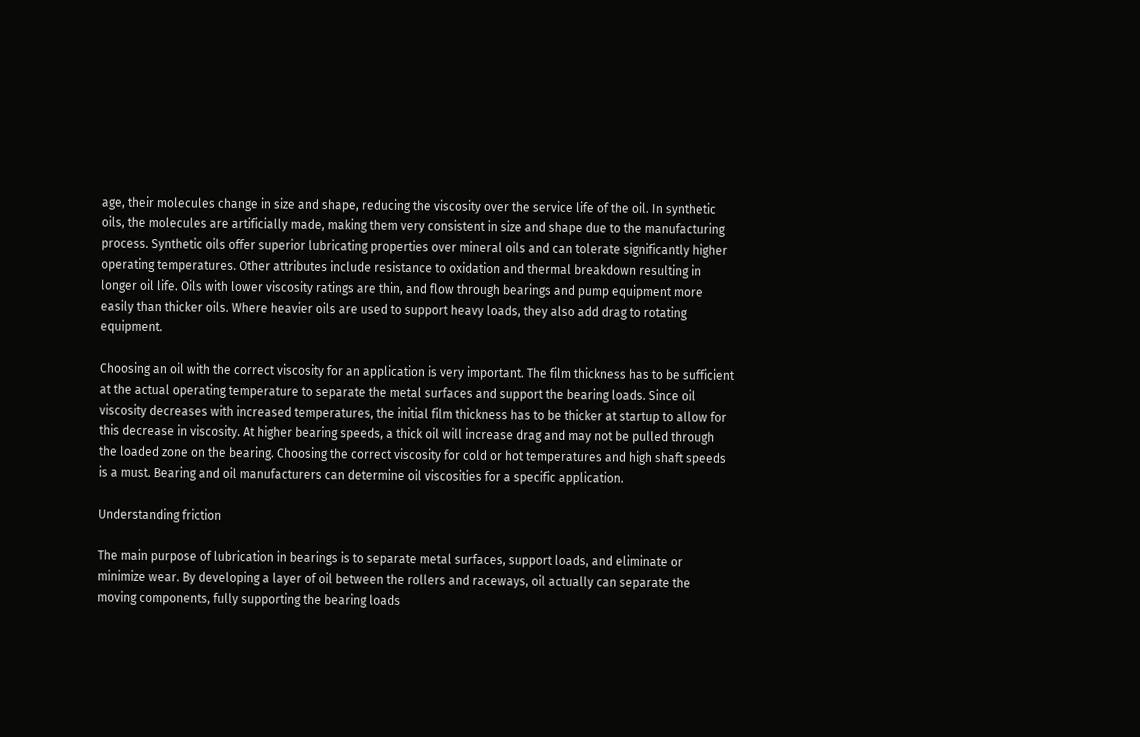age, their molecules change in size and shape, reducing the viscosity over the service life of the oil. In synthetic oils, the molecules are artificially made, making them very consistent in size and shape due to the manufacturing process. Synthetic oils offer superior lubricating properties over mineral oils and can tolerate significantly higher operating temperatures. Other attributes include resistance to oxidation and thermal breakdown resulting in longer oil life. Oils with lower viscosity ratings are thin, and flow through bearings and pump equipment more easily than thicker oils. Where heavier oils are used to support heavy loads, they also add drag to rotating equipment.

Choosing an oil with the correct viscosity for an application is very important. The film thickness has to be sufficient at the actual operating temperature to separate the metal surfaces and support the bearing loads. Since oil viscosity decreases with increased temperatures, the initial film thickness has to be thicker at startup to allow for this decrease in viscosity. At higher bearing speeds, a thick oil will increase drag and may not be pulled through the loaded zone on the bearing. Choosing the correct viscosity for cold or hot temperatures and high shaft speeds is a must. Bearing and oil manufacturers can determine oil viscosities for a specific application.

Understanding friction

The main purpose of lubrication in bearings is to separate metal surfaces, support loads, and eliminate or minimize wear. By developing a layer of oil between the rollers and raceways, oil actually can separate the moving components, fully supporting the bearing loads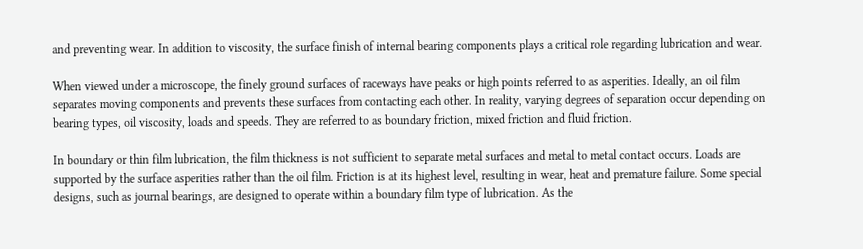and preventing wear. In addition to viscosity, the surface finish of internal bearing components plays a critical role regarding lubrication and wear.

When viewed under a microscope, the finely ground surfaces of raceways have peaks or high points referred to as asperities. Ideally, an oil film separates moving components and prevents these surfaces from contacting each other. In reality, varying degrees of separation occur depending on bearing types, oil viscosity, loads and speeds. They are referred to as boundary friction, mixed friction and fluid friction.

In boundary or thin film lubrication, the film thickness is not sufficient to separate metal surfaces and metal to metal contact occurs. Loads are supported by the surface asperities rather than the oil film. Friction is at its highest level, resulting in wear, heat and premature failure. Some special designs, such as journal bearings, are designed to operate within a boundary film type of lubrication. As the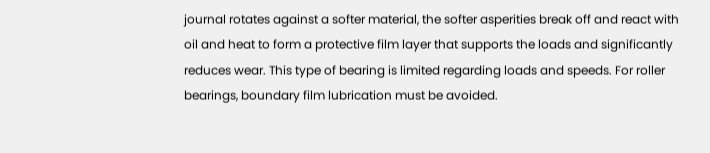journal rotates against a softer material, the softer asperities break off and react with oil and heat to form a protective film layer that supports the loads and significantly reduces wear. This type of bearing is limited regarding loads and speeds. For roller bearings, boundary film lubrication must be avoided.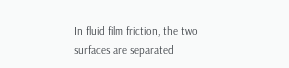In fluid film friction, the two surfaces are separated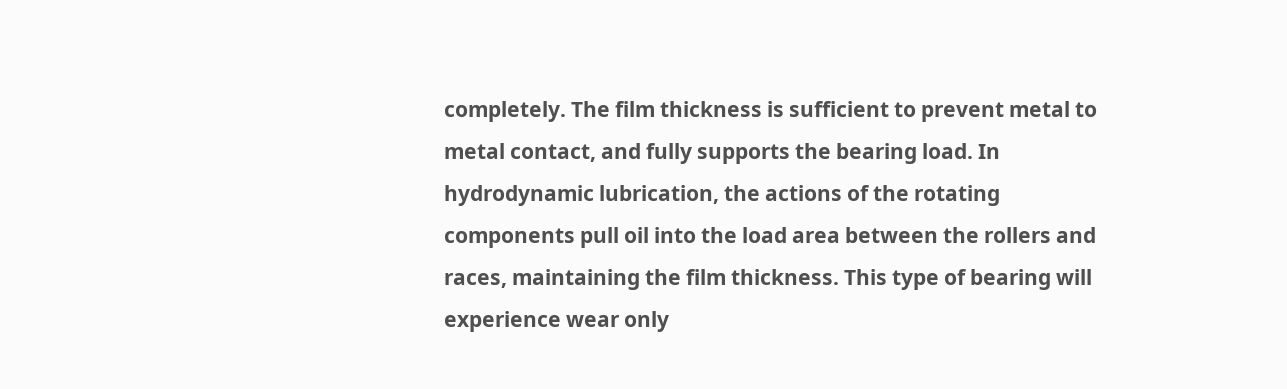completely. The film thickness is sufficient to prevent metal to metal contact, and fully supports the bearing load. In hydrodynamic lubrication, the actions of the rotating components pull oil into the load area between the rollers and races, maintaining the film thickness. This type of bearing will experience wear only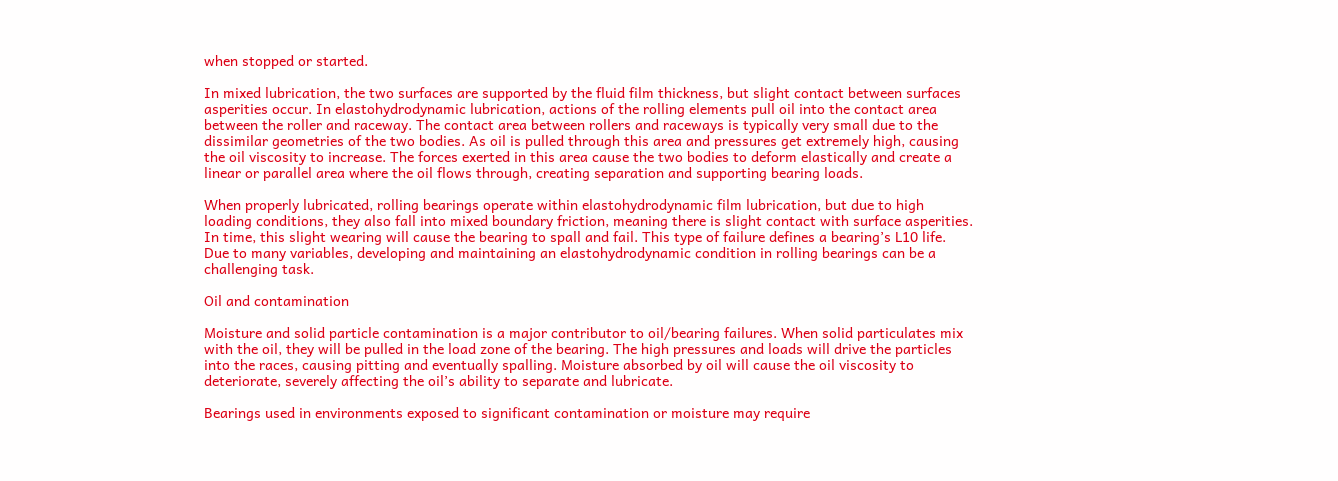when stopped or started.

In mixed lubrication, the two surfaces are supported by the fluid film thickness, but slight contact between surfaces asperities occur. In elastohydrodynamic lubrication, actions of the rolling elements pull oil into the contact area between the roller and raceway. The contact area between rollers and raceways is typically very small due to the dissimilar geometries of the two bodies. As oil is pulled through this area and pressures get extremely high, causing the oil viscosity to increase. The forces exerted in this area cause the two bodies to deform elastically and create a linear or parallel area where the oil flows through, creating separation and supporting bearing loads.

When properly lubricated, rolling bearings operate within elastohydrodynamic film lubrication, but due to high loading conditions, they also fall into mixed boundary friction, meaning there is slight contact with surface asperities. In time, this slight wearing will cause the bearing to spall and fail. This type of failure defines a bearing’s L10 life. Due to many variables, developing and maintaining an elastohydrodynamic condition in rolling bearings can be a challenging task.

Oil and contamination

Moisture and solid particle contamination is a major contributor to oil/bearing failures. When solid particulates mix with the oil, they will be pulled in the load zone of the bearing. The high pressures and loads will drive the particles into the races, causing pitting and eventually spalling. Moisture absorbed by oil will cause the oil viscosity to deteriorate, severely affecting the oil’s ability to separate and lubricate.

Bearings used in environments exposed to significant contamination or moisture may require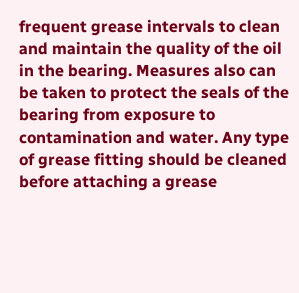frequent grease intervals to clean and maintain the quality of the oil in the bearing. Measures also can be taken to protect the seals of the bearing from exposure to contamination and water. Any type of grease fitting should be cleaned before attaching a grease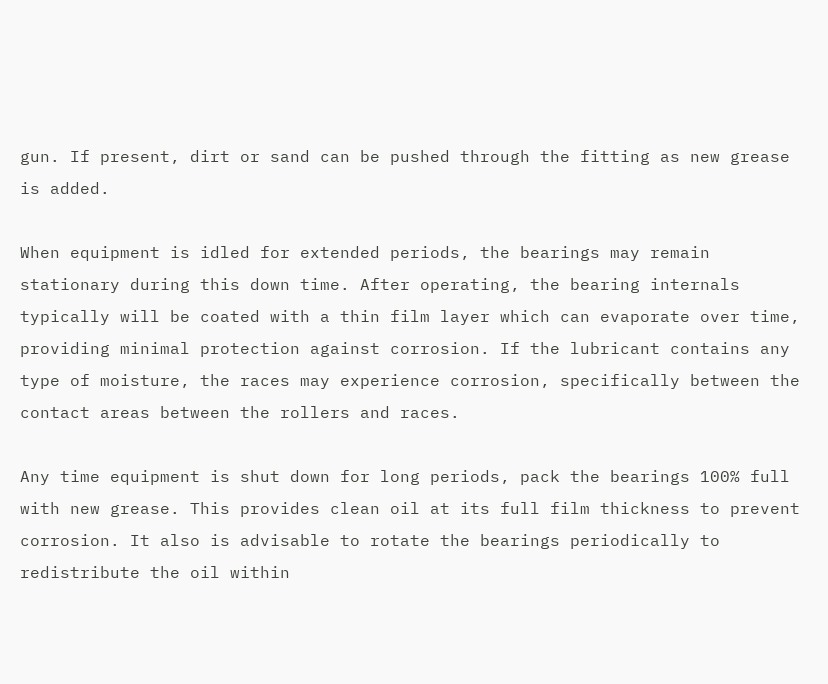gun. If present, dirt or sand can be pushed through the fitting as new grease is added.

When equipment is idled for extended periods, the bearings may remain stationary during this down time. After operating, the bearing internals typically will be coated with a thin film layer which can evaporate over time, providing minimal protection against corrosion. If the lubricant contains any type of moisture, the races may experience corrosion, specifically between the contact areas between the rollers and races.

Any time equipment is shut down for long periods, pack the bearings 100% full with new grease. This provides clean oil at its full film thickness to prevent corrosion. It also is advisable to rotate the bearings periodically to redistribute the oil within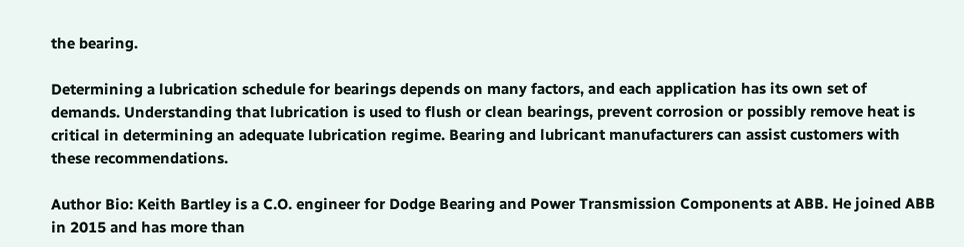the bearing.

Determining a lubrication schedule for bearings depends on many factors, and each application has its own set of demands. Understanding that lubrication is used to flush or clean bearings, prevent corrosion or possibly remove heat is critical in determining an adequate lubrication regime. Bearing and lubricant manufacturers can assist customers with these recommendations.

Author Bio: Keith Bartley is a C.O. engineer for Dodge Bearing and Power Transmission Components at ABB. He joined ABB in 2015 and has more than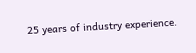25 years of industry experience.